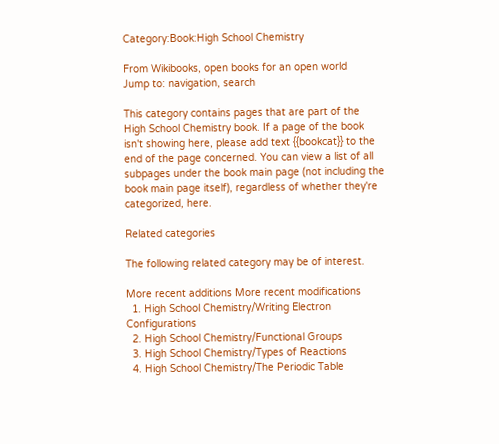Category:Book:High School Chemistry

From Wikibooks, open books for an open world
Jump to: navigation, search

This category contains pages that are part of the High School Chemistry book. If a page of the book isn't showing here, please add text {{bookcat}} to the end of the page concerned. You can view a list of all subpages under the book main page (not including the book main page itself), regardless of whether they're categorized, here.

Related categories

The following related category may be of interest.

More recent additions More recent modifications
  1. High School Chemistry/Writing Electron Configurations
  2. High School Chemistry/Functional Groups
  3. High School Chemistry/Types of Reactions
  4. High School Chemistry/The Periodic Table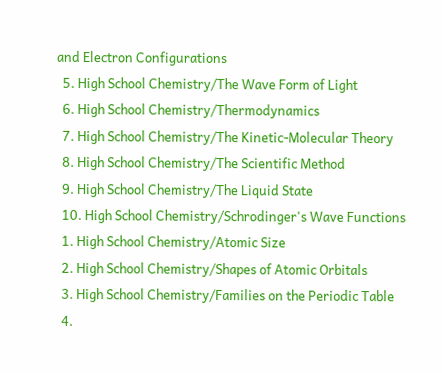and Electron Configurations
  5. High School Chemistry/The Wave Form of Light
  6. High School Chemistry/Thermodynamics
  7. High School Chemistry/The Kinetic-Molecular Theory
  8. High School Chemistry/The Scientific Method
  9. High School Chemistry/The Liquid State
  10. High School Chemistry/Schrodinger's Wave Functions
  1. High School Chemistry/Atomic Size
  2. High School Chemistry/Shapes of Atomic Orbitals
  3. High School Chemistry/Families on the Periodic Table
  4.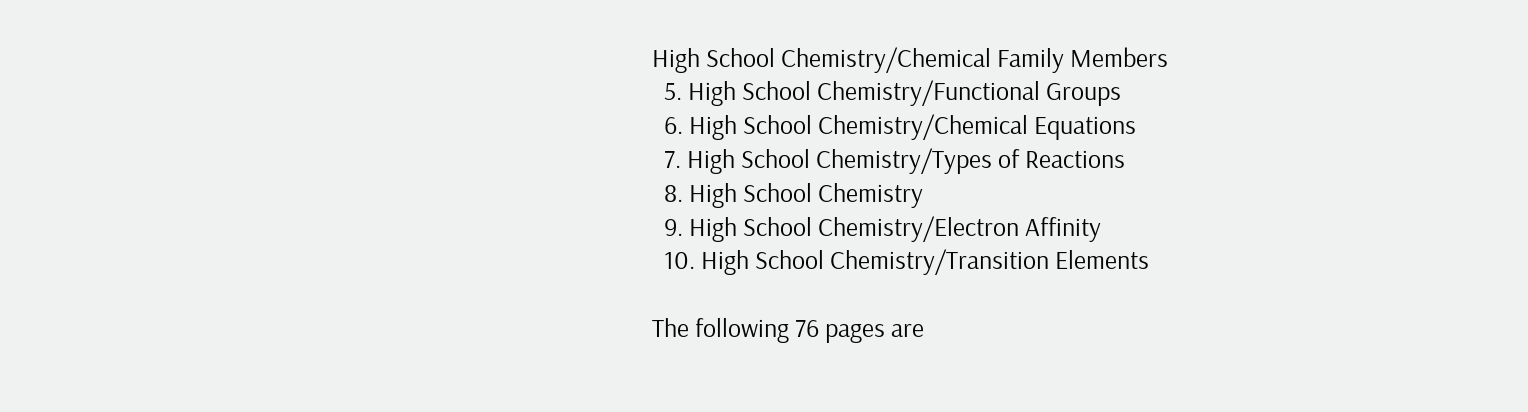High School Chemistry/Chemical Family Members
  5. High School Chemistry/Functional Groups
  6. High School Chemistry/Chemical Equations
  7. High School Chemistry/Types of Reactions
  8. High School Chemistry
  9. High School Chemistry/Electron Affinity
  10. High School Chemistry/Transition Elements

The following 76 pages are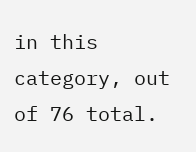in this category, out of 76 total.